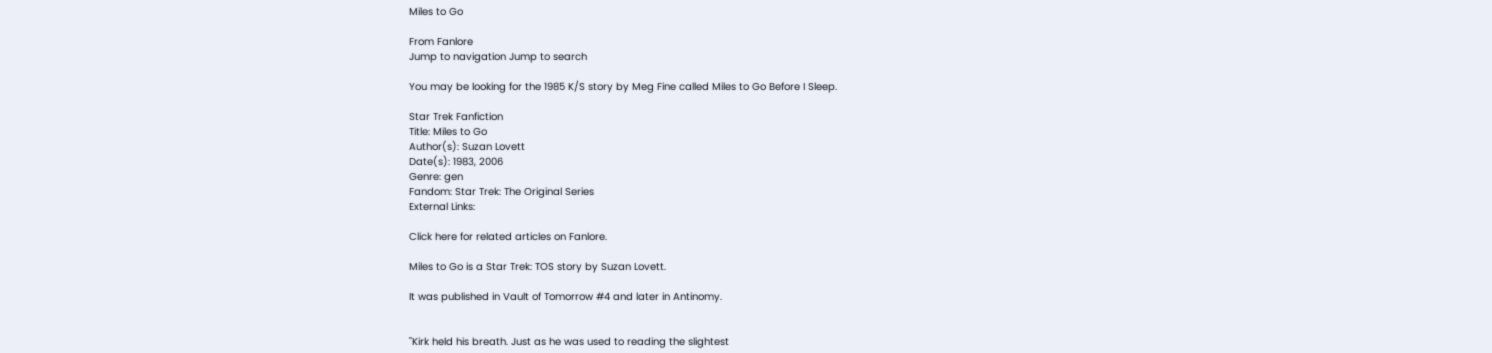Miles to Go

From Fanlore
Jump to navigation Jump to search

You may be looking for the 1985 K/S story by Meg Fine called Miles to Go Before I Sleep.

Star Trek Fanfiction
Title: Miles to Go
Author(s): Suzan Lovett
Date(s): 1983, 2006
Genre: gen
Fandom: Star Trek: The Original Series
External Links:

Click here for related articles on Fanlore.

Miles to Go is a Star Trek: TOS story by Suzan Lovett.

It was published in Vault of Tomorrow #4 and later in Antinomy.


"Kirk held his breath. Just as he was used to reading the slightest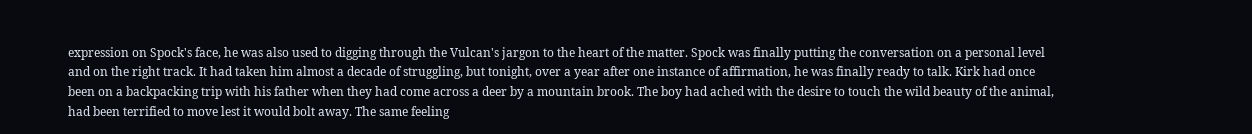expression on Spock's face, he was also used to digging through the Vulcan's jargon to the heart of the matter. Spock was finally putting the conversation on a personal level and on the right track. It had taken him almost a decade of struggling, but tonight, over a year after one instance of affirmation, he was finally ready to talk. Kirk had once been on a backpacking trip with his father when they had come across a deer by a mountain brook. The boy had ached with the desire to touch the wild beauty of the animal, had been terrified to move lest it would bolt away. The same feeling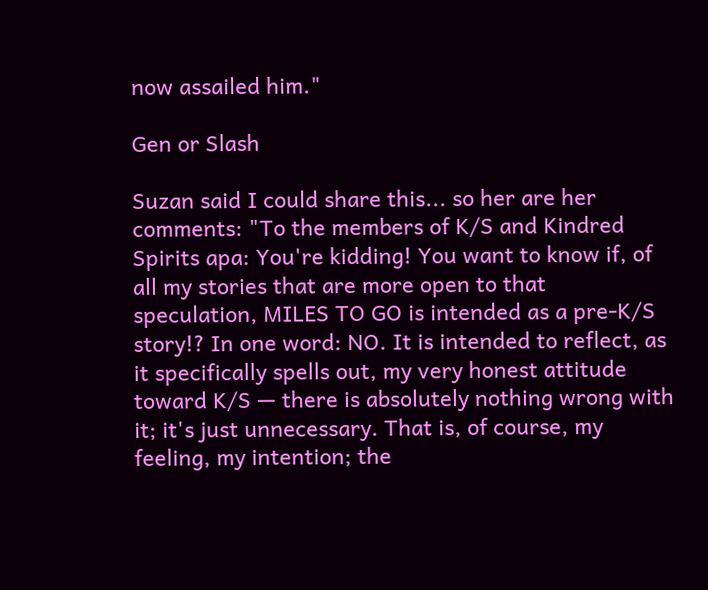now assailed him."

Gen or Slash

Suzan said I could share this... so her are her comments: "To the members of K/S and Kindred Spirits apa: You're kidding! You want to know if, of all my stories that are more open to that speculation, MILES TO GO is intended as a pre-K/S story!? In one word: NO. It is intended to reflect, as it specifically spells out, my very honest attitude toward K/S — there is absolutely nothing wrong with it; it's just unnecessary. That is, of course, my feeling, my intention; the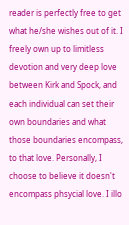reader is perfectly free to get what he/she wishes out of it. I freely own up to limitless devotion and very deep love between Kirk and Spock, and each individual can set their own boundaries and what those boundaries encompass, to that love. Personally, I choose to believe it doesn't encompass phsycial love. I illo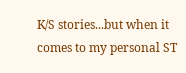K/S stories...but when it comes to my personal ST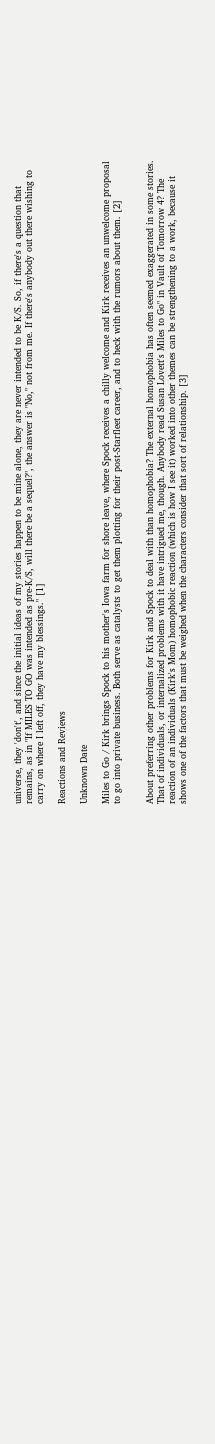universe, they 'don't', and since the initial ideas of my stories happen to be mine alone, they are never intended to be K/S. So, if there's a question that remains, as in "If MILES TO GO was intended as pre-K/S, will there be a sequel?", the answer is "No," not from me. If there's anybody out there wishing to carry on where I left off, they have my blessings." [1]

Reactions and Reviews

Unknown Date

Miles to Go / Kirk brings Spock to his mother's Iowa farm for shore leave, where Spock receives a chilly welcome and Kirk receives an unwelcome proposal to go into private business. Both serve as catalysts to get them plotting for their post-Starfleet career, and to heck with the rumors about them. [2]


About preferring other problems for Kirk and Spock to deal with than homophobia? The external homophobia has often seemed exaggerated in some stories. That of individuals, or internalized problems with it have intrigued me, though. Anybody read Susan Lovett's Miles to Go" in Vault of Tomorrow 4? The reaction of an individuals (Kirk's Mom) homophobic reaction (which is how I see it) worked into other themes can be strengthening to a work, because it shows one of the factors that must be weighed when the characters consider that sort of relationship. [3]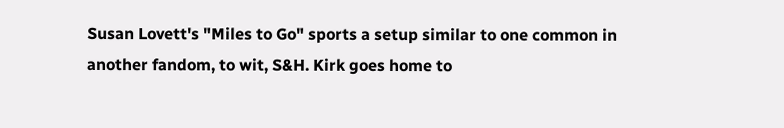Susan Lovett's "Miles to Go" sports a setup similar to one common in another fandom, to wit, S&H. Kirk goes home to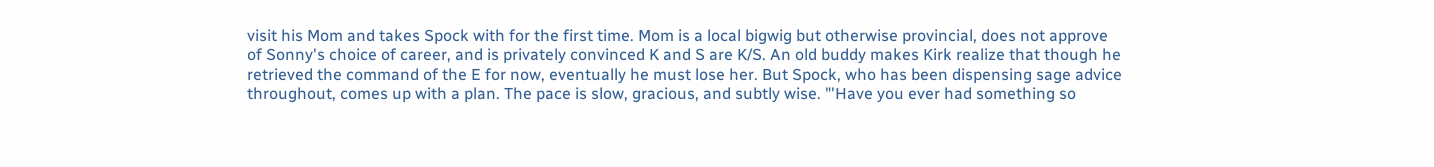visit his Mom and takes Spock with for the first time. Mom is a local bigwig but otherwise provincial, does not approve of Sonny's choice of career, and is privately convinced K and S are K/S. An old buddy makes Kirk realize that though he retrieved the command of the E for now, eventually he must lose her. But Spock, who has been dispensing sage advice throughout, comes up with a plan. The pace is slow, gracious, and subtly wise. "'Have you ever had something so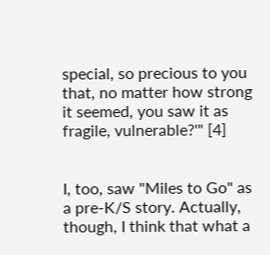special, so precious to you that, no matter how strong it seemed, you saw it as fragile, vulnerable?'" [4]


I, too, saw "Miles to Go" as a pre-K/S story. Actually, though, I think that what a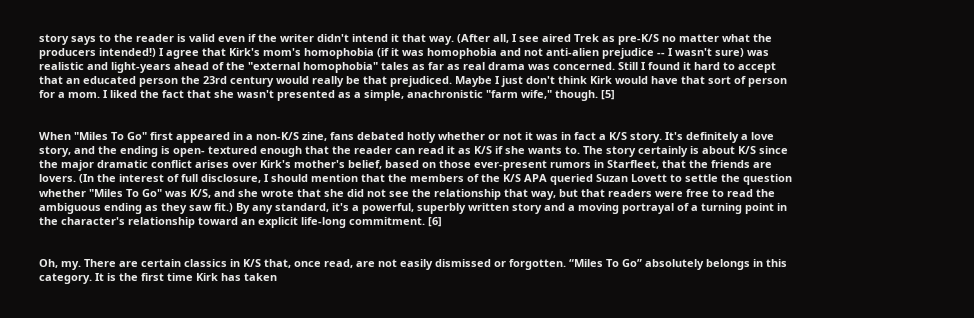story says to the reader is valid even if the writer didn't intend it that way. (After all, I see aired Trek as pre-K/S no matter what the producers intended!) I agree that Kirk's mom's homophobia (if it was homophobia and not anti-alien prejudice -- I wasn't sure) was realistic and light-years ahead of the "external homophobia" tales as far as real drama was concerned. Still I found it hard to accept that an educated person the 23rd century would really be that prejudiced. Maybe I just don't think Kirk would have that sort of person for a mom. I liked the fact that she wasn't presented as a simple, anachronistic "farm wife," though. [5]


When "Miles To Go" first appeared in a non-K/S zine, fans debated hotly whether or not it was in fact a K/S story. It's definitely a love story, and the ending is open- textured enough that the reader can read it as K/S if she wants to. The story certainly is about K/S since the major dramatic conflict arises over Kirk's mother's belief, based on those ever-present rumors in Starfleet, that the friends are lovers. (In the interest of full disclosure, I should mention that the members of the K/S APA queried Suzan Lovett to settle the question whether "Miles To Go" was K/S, and she wrote that she did not see the relationship that way, but that readers were free to read the ambiguous ending as they saw fit.) By any standard, it's a powerful, superbly written story and a moving portrayal of a turning point in the character's relationship toward an explicit life-long commitment. [6]


Oh, my. There are certain classics in K/S that, once read, are not easily dismissed or forgotten. “Miles To Go” absolutely belongs in this category. It is the first time Kirk has taken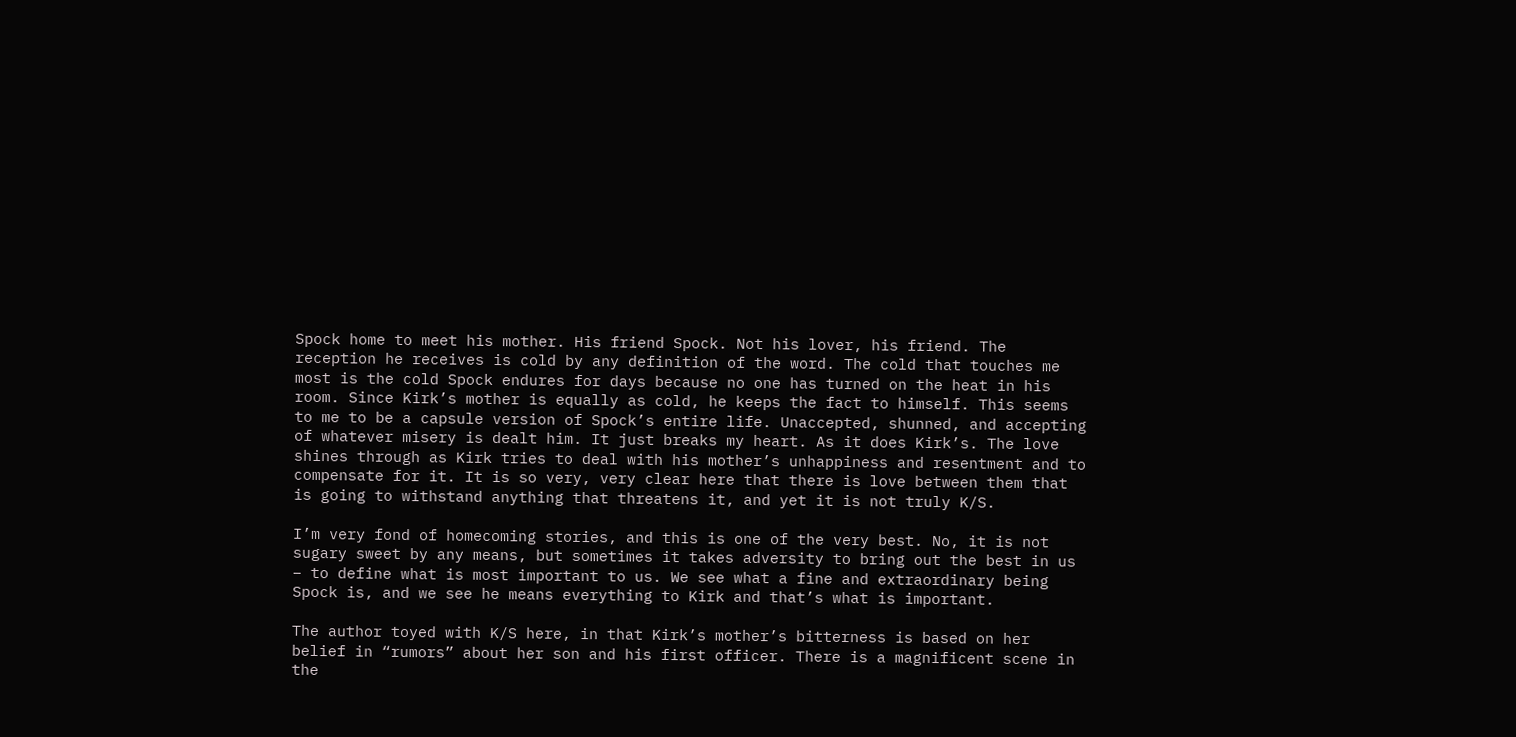Spock home to meet his mother. His friend Spock. Not his lover, his friend. The reception he receives is cold by any definition of the word. The cold that touches me most is the cold Spock endures for days because no one has turned on the heat in his room. Since Kirk’s mother is equally as cold, he keeps the fact to himself. This seems to me to be a capsule version of Spock’s entire life. Unaccepted, shunned, and accepting of whatever misery is dealt him. It just breaks my heart. As it does Kirk’s. The love shines through as Kirk tries to deal with his mother’s unhappiness and resentment and to compensate for it. It is so very, very clear here that there is love between them that is going to withstand anything that threatens it, and yet it is not truly K/S.

I’m very fond of homecoming stories, and this is one of the very best. No, it is not sugary sweet by any means, but sometimes it takes adversity to bring out the best in us – to define what is most important to us. We see what a fine and extraordinary being Spock is, and we see he means everything to Kirk and that’s what is important.

The author toyed with K/S here, in that Kirk’s mother’s bitterness is based on her belief in “rumors” about her son and his first officer. There is a magnificent scene in the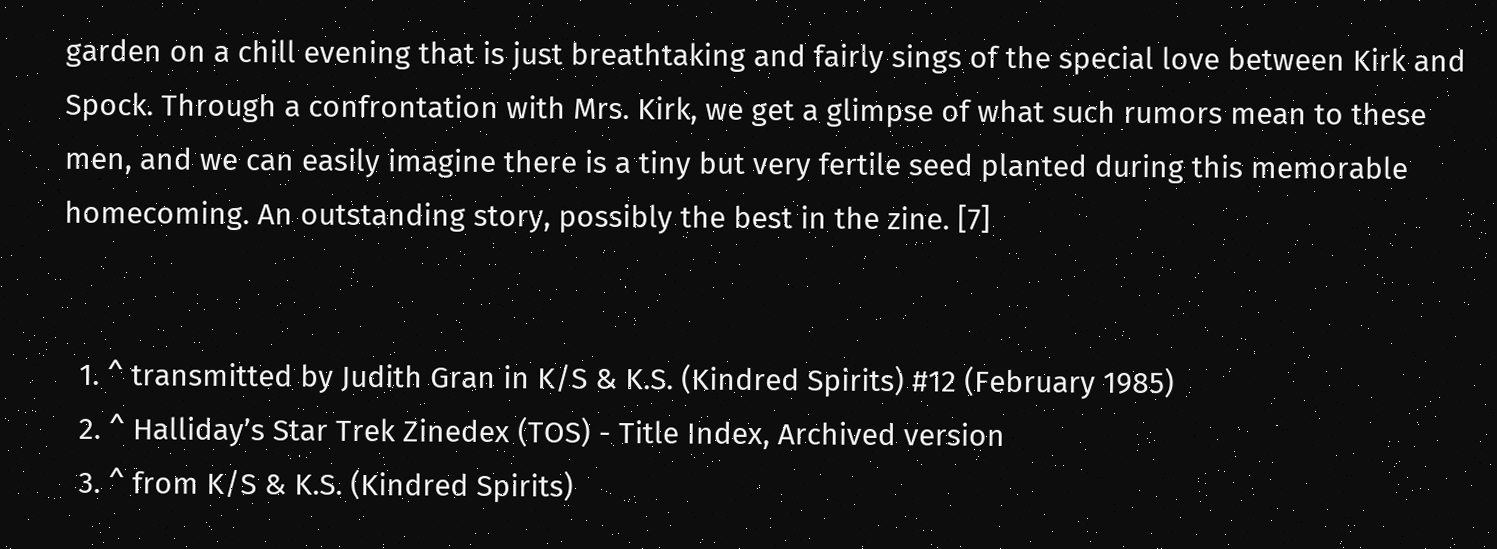garden on a chill evening that is just breathtaking and fairly sings of the special love between Kirk and Spock. Through a confrontation with Mrs. Kirk, we get a glimpse of what such rumors mean to these men, and we can easily imagine there is a tiny but very fertile seed planted during this memorable homecoming. An outstanding story, possibly the best in the zine. [7]


  1. ^ transmitted by Judith Gran in K/S & K.S. (Kindred Spirits) #12 (February 1985)
  2. ^ Halliday’s Star Trek Zinedex (TOS) - Title Index, Archived version
  3. ^ from K/S & K.S. (Kindred Spirits)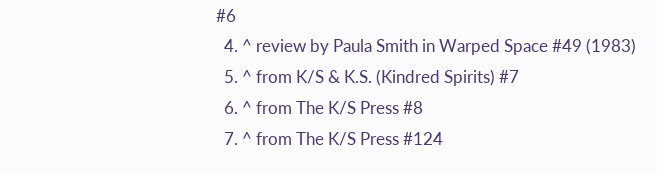#6
  4. ^ review by Paula Smith in Warped Space #49 (1983)
  5. ^ from K/S & K.S. (Kindred Spirits) #7
  6. ^ from The K/S Press #8
  7. ^ from The K/S Press #124